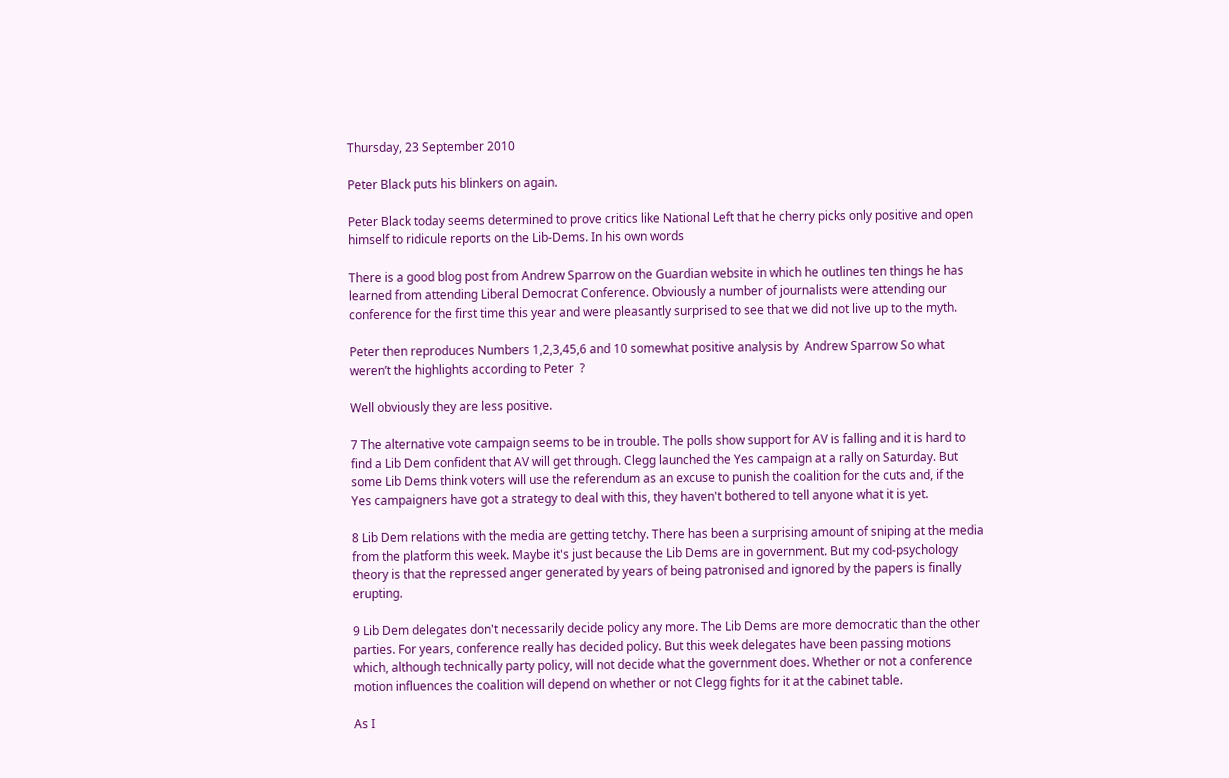Thursday, 23 September 2010

Peter Black puts his blinkers on again.

Peter Black today seems determined to prove critics like National Left that he cherry picks only positive and open himself to ridicule reports on the Lib-Dems. In his own words

There is a good blog post from Andrew Sparrow on the Guardian website in which he outlines ten things he has learned from attending Liberal Democrat Conference. Obviously a number of journalists were attending our conference for the first time this year and were pleasantly surprised to see that we did not live up to the myth.

Peter then reproduces Numbers 1,2,3,45,6 and 10 somewhat positive analysis by  Andrew Sparrow So what weren’t the highlights according to Peter  ?

Well obviously they are less positive.

7 The alternative vote campaign seems to be in trouble. The polls show support for AV is falling and it is hard to find a Lib Dem confident that AV will get through. Clegg launched the Yes campaign at a rally on Saturday. But some Lib Dems think voters will use the referendum as an excuse to punish the coalition for the cuts and, if the Yes campaigners have got a strategy to deal with this, they haven't bothered to tell anyone what it is yet.

8 Lib Dem relations with the media are getting tetchy. There has been a surprising amount of sniping at the media from the platform this week. Maybe it's just because the Lib Dems are in government. But my cod-psychology theory is that the repressed anger generated by years of being patronised and ignored by the papers is finally erupting.

9 Lib Dem delegates don't necessarily decide policy any more. The Lib Dems are more democratic than the other parties. For years, conference really has decided policy. But this week delegates have been passing motions which, although technically party policy, will not decide what the government does. Whether or not a conference motion influences the coalition will depend on whether or not Clegg fights for it at the cabinet table.

As I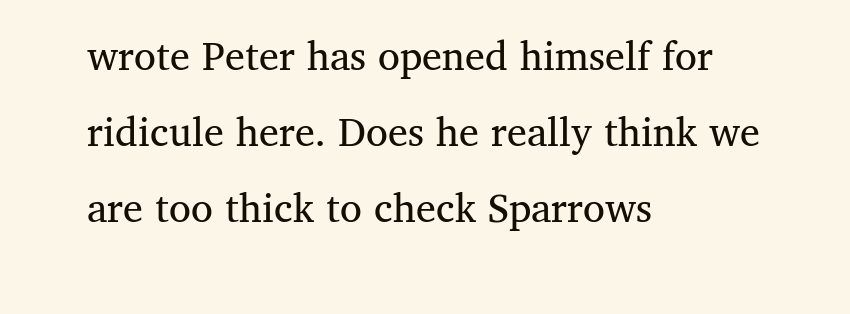wrote Peter has opened himself for ridicule here. Does he really think we are too thick to check Sparrows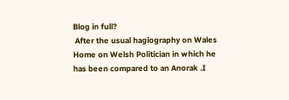Blog in full?
 After the usual hagiography on Wales Home on Welsh Politician in which he has been compared to an Anorak .I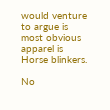would venture to argue is most obvious apparel is Horse blinkers.

No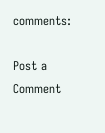comments:

Post a Comment